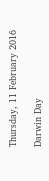Thursday, 11 February 2016

Darwin Day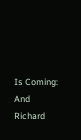Is Coming: And Richard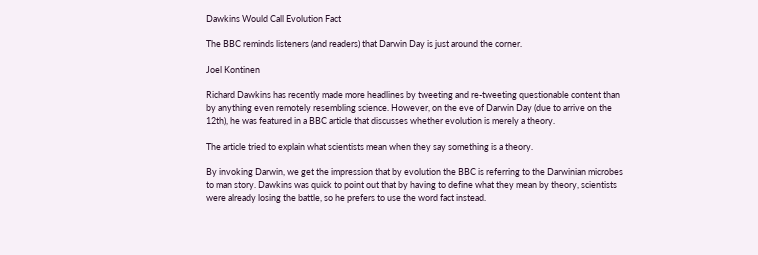Dawkins Would Call Evolution Fact

The BBC reminds listeners (and readers) that Darwin Day is just around the corner.

Joel Kontinen

Richard Dawkins has recently made more headlines by tweeting and re-tweeting questionable content than by anything even remotely resembling science. However, on the eve of Darwin Day (due to arrive on the 12th), he was featured in a BBC article that discusses whether evolution is merely a theory.

The article tried to explain what scientists mean when they say something is a theory.

By invoking Darwin, we get the impression that by evolution the BBC is referring to the Darwinian microbes to man story. Dawkins was quick to point out that by having to define what they mean by theory, scientists were already losing the battle, so he prefers to use the word fact instead.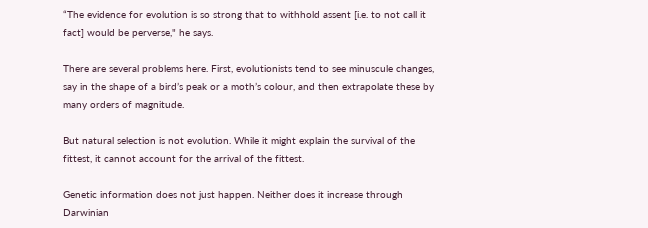“The evidence for evolution is so strong that to withhold assent [i.e. to not call it fact] would be perverse," he says.

There are several problems here. First, evolutionists tend to see minuscule changes, say in the shape of a bird’s peak or a moth’s colour, and then extrapolate these by many orders of magnitude.

But natural selection is not evolution. While it might explain the survival of the fittest, it cannot account for the arrival of the fittest.

Genetic information does not just happen. Neither does it increase through Darwinian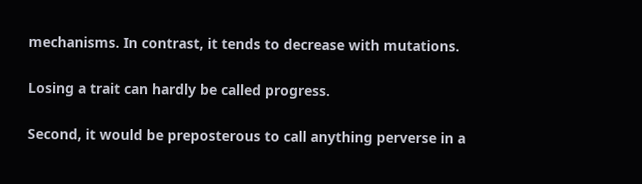mechanisms. In contrast, it tends to decrease with mutations.

Losing a trait can hardly be called progress.

Second, it would be preposterous to call anything perverse in a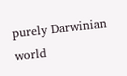purely Darwinian world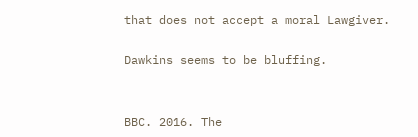that does not accept a moral Lawgiver.

Dawkins seems to be bluffing.


BBC. 2016. The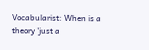Vocabularist: When is a theory 'just a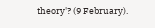theory'? (9 February).